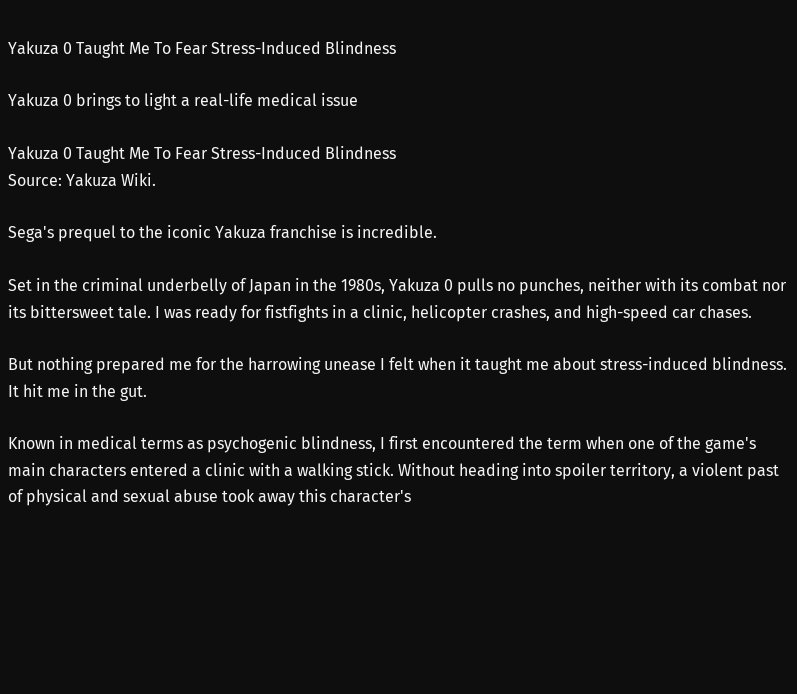Yakuza 0 Taught Me To Fear Stress-Induced Blindness

Yakuza 0 brings to light a real-life medical issue

Yakuza 0 Taught Me To Fear Stress-Induced Blindness
Source: Yakuza Wiki.

Sega's prequel to the iconic Yakuza franchise is incredible.

Set in the criminal underbelly of Japan in the 1980s, Yakuza 0 pulls no punches, neither with its combat nor its bittersweet tale. I was ready for fistfights in a clinic, helicopter crashes, and high-speed car chases.

But nothing prepared me for the harrowing unease I felt when it taught me about stress-induced blindness. It hit me in the gut.

Known in medical terms as psychogenic blindness, I first encountered the term when one of the game's main characters entered a clinic with a walking stick. Without heading into spoiler territory, a violent past of physical and sexual abuse took away this character's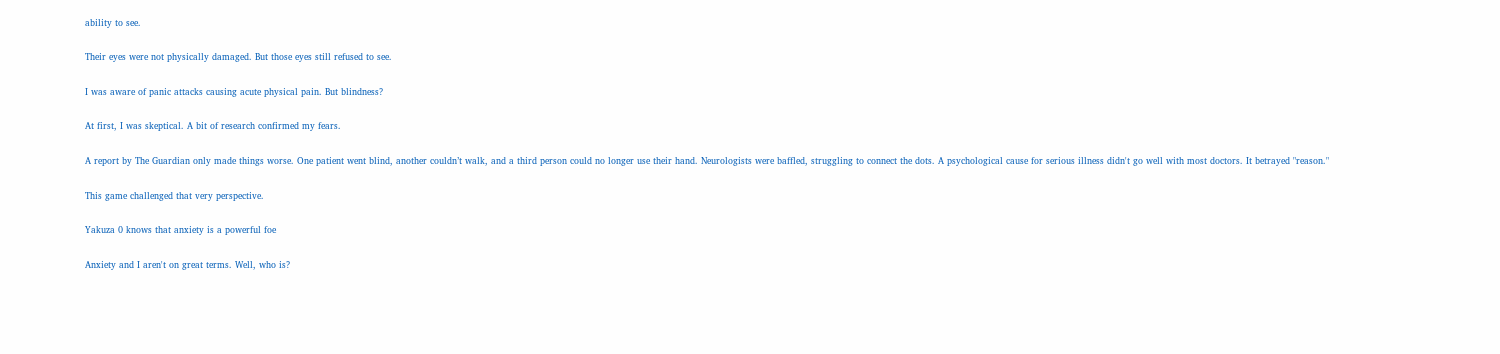ability to see.

Their eyes were not physically damaged. But those eyes still refused to see.

I was aware of panic attacks causing acute physical pain. But blindness?

At first, I was skeptical. A bit of research confirmed my fears.

A report by The Guardian only made things worse. One patient went blind, another couldn’t walk, and a third person could no longer use their hand. Neurologists were baffled, struggling to connect the dots. A psychological cause for serious illness didn't go well with most doctors. It betrayed "reason."

This game challenged that very perspective.

Yakuza 0 knows that anxiety is a powerful foe

Anxiety and I aren't on great terms. Well, who is?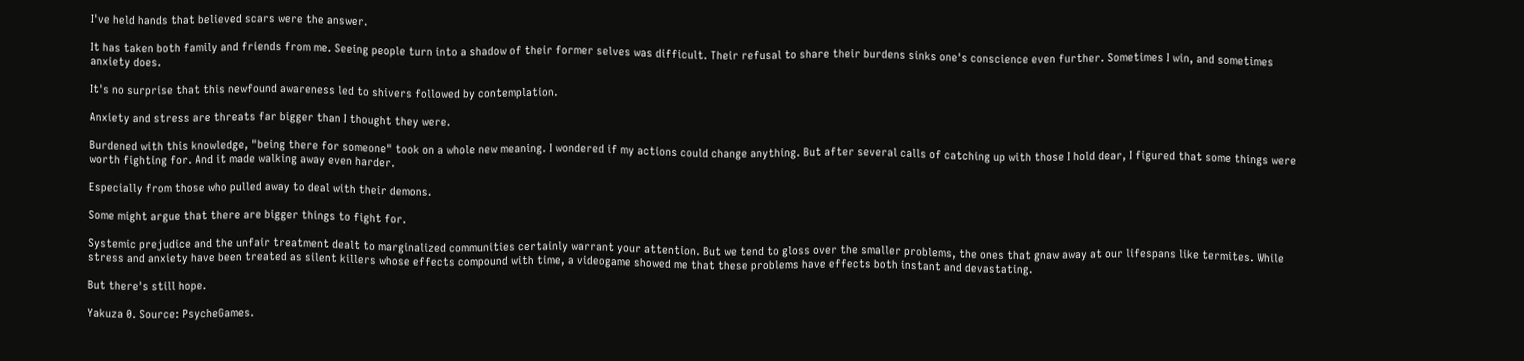I've held hands that believed scars were the answer.

It has taken both family and friends from me. Seeing people turn into a shadow of their former selves was difficult. Their refusal to share their burdens sinks one's conscience even further. Sometimes I win, and sometimes anxiety does.

It's no surprise that this newfound awareness led to shivers followed by contemplation.

Anxiety and stress are threats far bigger than I thought they were.

Burdened with this knowledge, "being there for someone" took on a whole new meaning. I wondered if my actions could change anything. But after several calls of catching up with those I hold dear, I figured that some things were worth fighting for. And it made walking away even harder.

Especially from those who pulled away to deal with their demons.

Some might argue that there are bigger things to fight for.

Systemic prejudice and the unfair treatment dealt to marginalized communities certainly warrant your attention. But we tend to gloss over the smaller problems, the ones that gnaw away at our lifespans like termites. While stress and anxiety have been treated as silent killers whose effects compound with time, a videogame showed me that these problems have effects both instant and devastating.

But there's still hope.

Yakuza 0. Source: PsycheGames.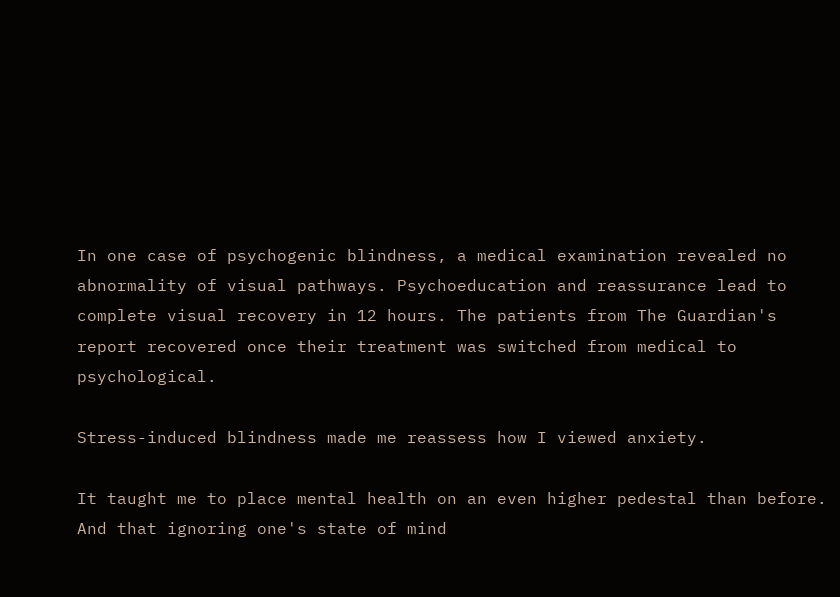In one case of psychogenic blindness, a medical examination revealed no abnormality of visual pathways. Psychoeducation and reassurance lead to complete visual recovery in 12 hours. The patients from The Guardian's report recovered once their treatment was switched from medical to psychological.

Stress-induced blindness made me reassess how I viewed anxiety.

It taught me to place mental health on an even higher pedestal than before. And that ignoring one's state of mind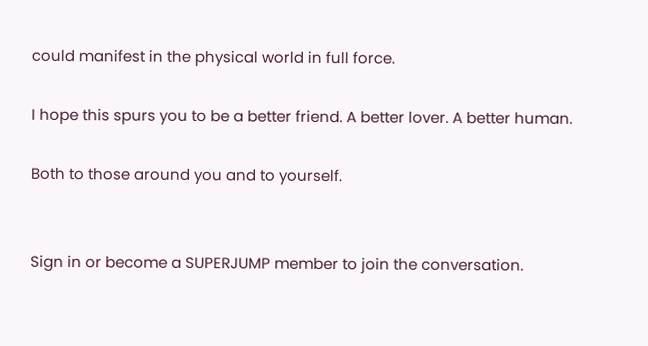could manifest in the physical world in full force.

I hope this spurs you to be a better friend. A better lover. A better human.

Both to those around you and to yourself.


Sign in or become a SUPERJUMP member to join the conversation.